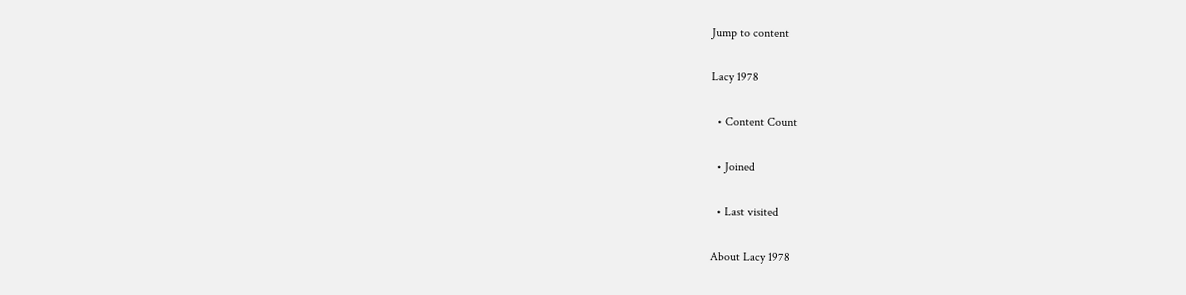Jump to content

Lacy 1978

  • Content Count

  • Joined

  • Last visited

About Lacy 1978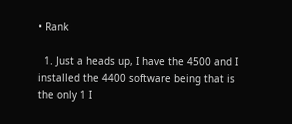• Rank

  1. Just a heads up, I have the 4500 and I installed the 4400 software being that is the only 1 I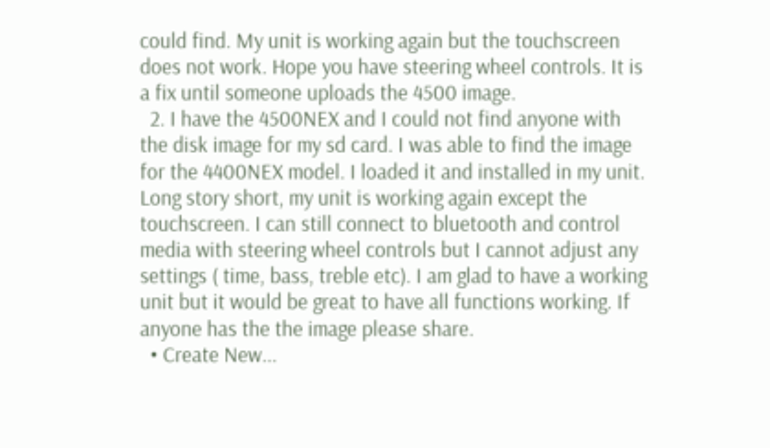could find. My unit is working again but the touchscreen does not work. Hope you have steering wheel controls. It is a fix until someone uploads the 4500 image.
  2. I have the 4500NEX and I could not find anyone with the disk image for my sd card. I was able to find the image for the 4400NEX model. I loaded it and installed in my unit. Long story short, my unit is working again except the touchscreen. I can still connect to bluetooth and control media with steering wheel controls but I cannot adjust any settings ( time, bass, treble etc). I am glad to have a working unit but it would be great to have all functions working. If anyone has the the image please share.
  • Create New...